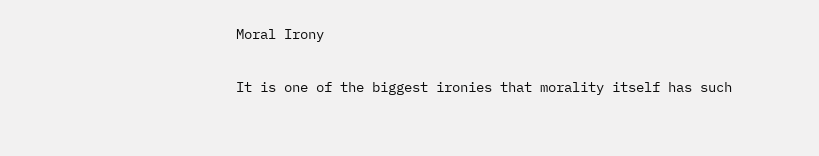Moral Irony

It is one of the biggest ironies that morality itself has such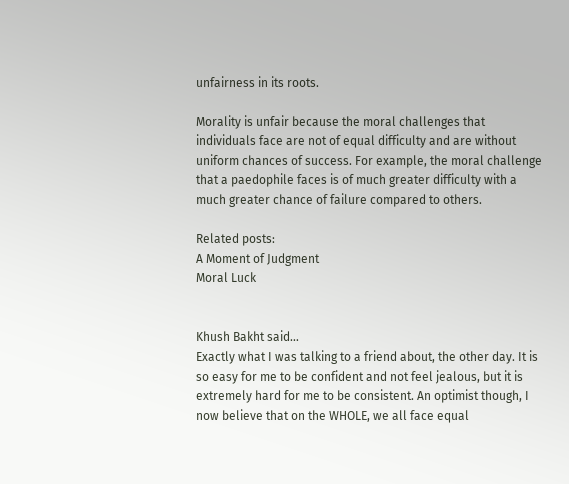unfairness in its roots.

Morality is unfair because the moral challenges that individuals face are not of equal difficulty and are without uniform chances of success. For example, the moral challenge that a paedophile faces is of much greater difficulty with a much greater chance of failure compared to others.

Related posts:
A Moment of Judgment
Moral Luck


Khush Bakht said…
Exactly what I was talking to a friend about, the other day. It is so easy for me to be confident and not feel jealous, but it is extremely hard for me to be consistent. An optimist though, I now believe that on the WHOLE, we all face equal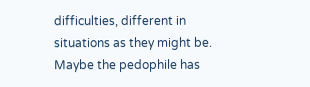difficulties, different in situations as they might be.
Maybe the pedophile has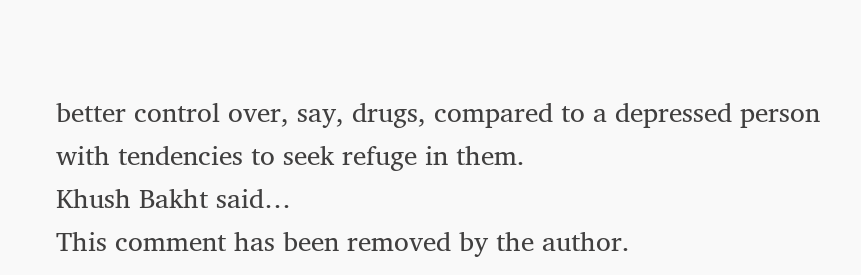better control over, say, drugs, compared to a depressed person with tendencies to seek refuge in them.
Khush Bakht said…
This comment has been removed by the author.